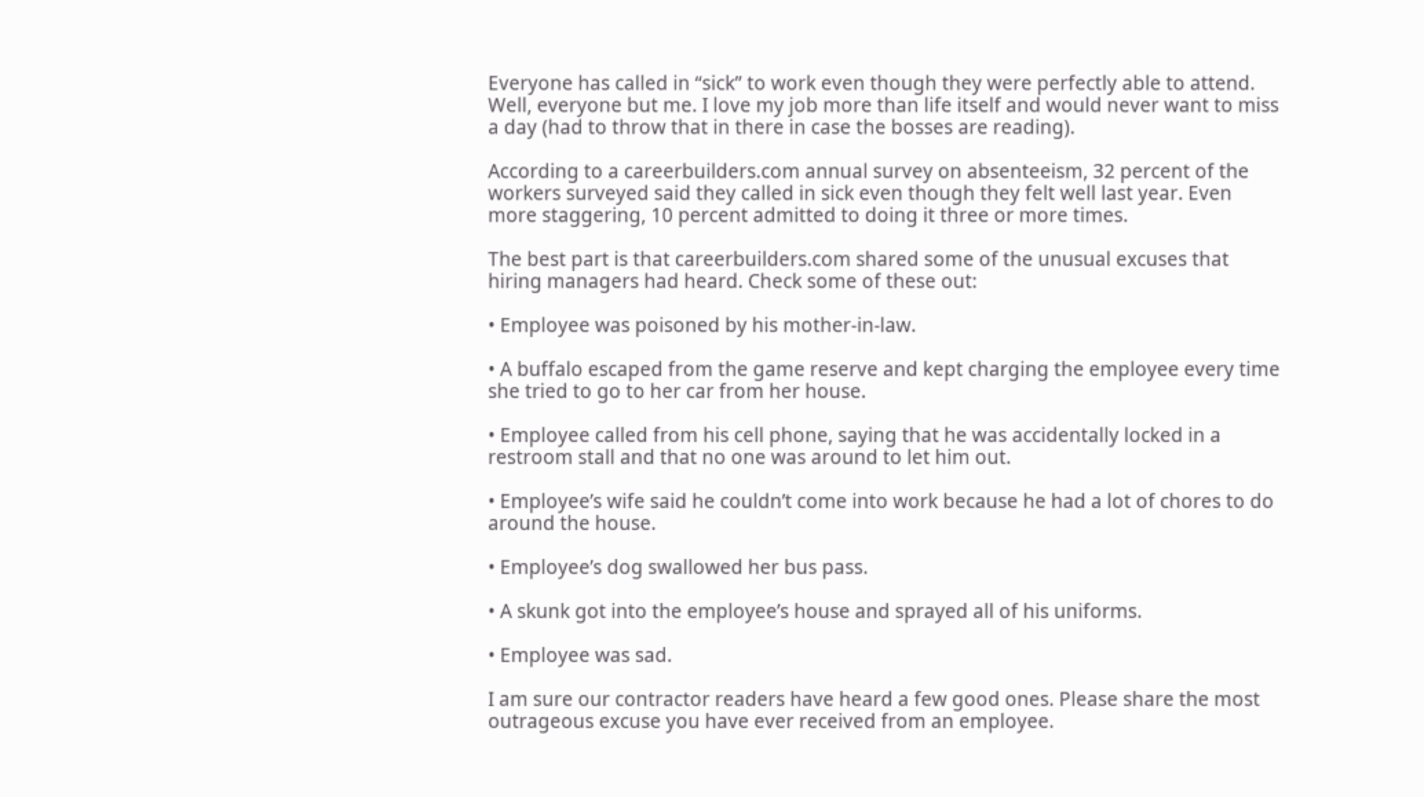Everyone has called in “sick” to work even though they were perfectly able to attend. Well, everyone but me. I love my job more than life itself and would never want to miss a day (had to throw that in there in case the bosses are reading).

According to a careerbuilders.com annual survey on absenteeism, 32 percent of the workers surveyed said they called in sick even though they felt well last year. Even more staggering, 10 percent admitted to doing it three or more times.

The best part is that careerbuilders.com shared some of the unusual excuses that hiring managers had heard. Check some of these out:

• Employee was poisoned by his mother-in-law.

• A buffalo escaped from the game reserve and kept charging the employee every time she tried to go to her car from her house.

• Employee called from his cell phone, saying that he was accidentally locked in a restroom stall and that no one was around to let him out.

• Employee’s wife said he couldn’t come into work because he had a lot of chores to do around the house.

• Employee’s dog swallowed her bus pass.

• A skunk got into the employee’s house and sprayed all of his uniforms.

• Employee was sad.

I am sure our contractor readers have heard a few good ones. Please share the most outrageous excuse you have ever received from an employee.